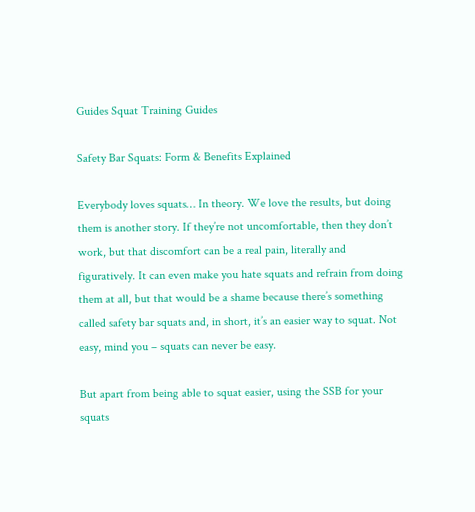Guides Squat Training Guides

Safety Bar Squats: Form & Benefits Explained

Everybody loves squats… In theory. We love the results, but doing them is another story. If they’re not uncomfortable, then they don’t work, but that discomfort can be a real pain, literally and figuratively. It can even make you hate squats and refrain from doing them at all, but that would be a shame because there’s something called safety bar squats and, in short, it’s an easier way to squat. Not easy, mind you – squats can never be easy.

But apart from being able to squat easier, using the SSB for your squats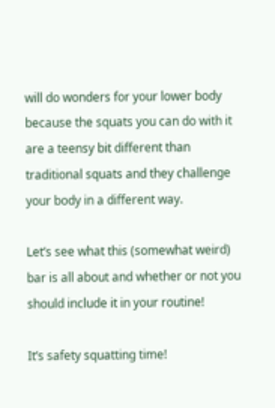will do wonders for your lower body because the squats you can do with it are a teensy bit different than traditional squats and they challenge your body in a different way.

Let’s see what this (somewhat weird) bar is all about and whether or not you should include it in your routine!

It’s safety squatting time!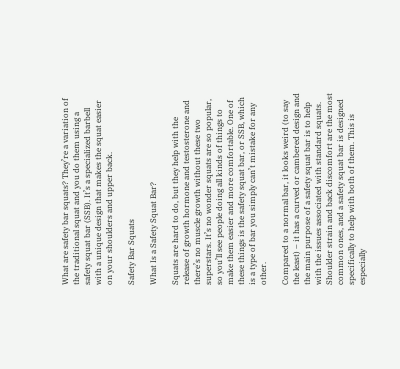What are safety bar squats? They’re a variation of the traditional squat and you do them using a safety squat bar (SSB). It’s a specialized barbell with a unique design that makes the squat easier on your shoulders and upper back.

Safety Bar Squats

What Is a Safety Squat Bar?

Squats are hard to do, but they help with the release of growth hormone and testosterone and there’s no muscle growth without these two superstars. It’s no wonder squats are so popular, so you’ll see people doing all kinds of things to make them easier and more comfortable. One of these things is the safety squat bar, or SSB, which is a type of bar you simply can’t mistake for any other.

Compared to a normal bar, it looks weird (to say the least) – it has a curved or cambered design and the main purpose of a safety squat bar is to help with the issues associated with standard squats. Shoulder strain and back discomfort are the most common ones, and a safety squat bar is designed specifically to help with both of them. This is especially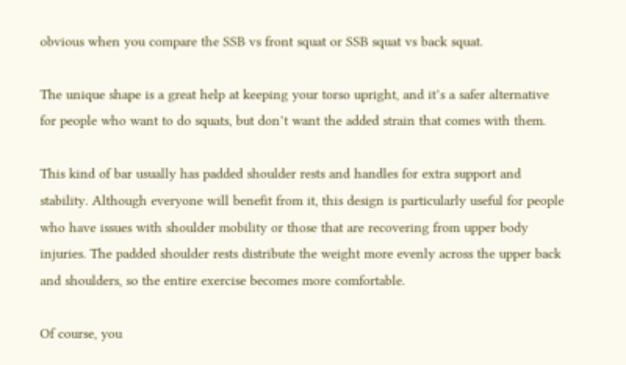obvious when you compare the SSB vs front squat or SSB squat vs back squat.

The unique shape is a great help at keeping your torso upright, and it’s a safer alternative for people who want to do squats, but don’t want the added strain that comes with them.

This kind of bar usually has padded shoulder rests and handles for extra support and stability. Although everyone will benefit from it, this design is particularly useful for people who have issues with shoulder mobility or those that are recovering from upper body injuries. The padded shoulder rests distribute the weight more evenly across the upper back and shoulders, so the entire exercise becomes more comfortable.

Of course, you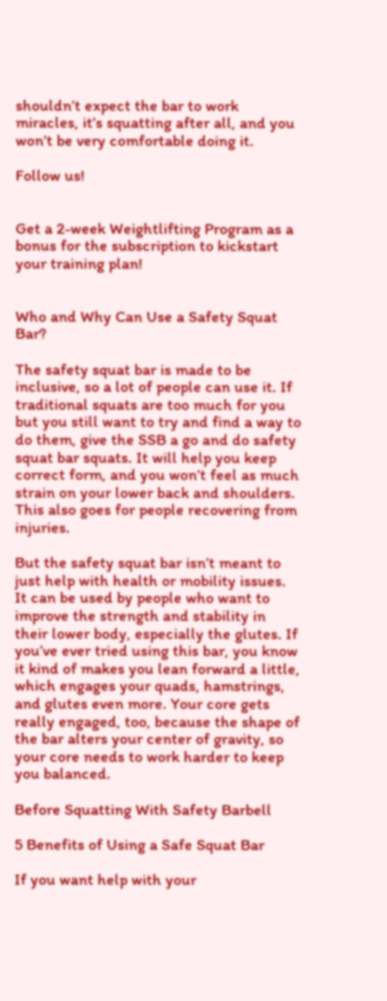shouldn’t expect the bar to work miracles, it’s squatting after all, and you won’t be very comfortable doing it.

Follow us!


Get a 2-week Weightlifting Program as a bonus for the subscription to kickstart your training plan!


Who and Why Can Use a Safety Squat Bar?

The safety squat bar is made to be inclusive, so a lot of people can use it. If traditional squats are too much for you but you still want to try and find a way to do them, give the SSB a go and do safety squat bar squats. It will help you keep correct form, and you won’t feel as much strain on your lower back and shoulders. This also goes for people recovering from injuries.

But the safety squat bar isn’t meant to just help with health or mobility issues. It can be used by people who want to improve the strength and stability in their lower body, especially the glutes. If you’ve ever tried using this bar, you know it kind of makes you lean forward a little, which engages your quads, hamstrings, and glutes even more. Your core gets really engaged, too, because the shape of the bar alters your center of gravity, so your core needs to work harder to keep you balanced.

Before Squatting With Safety Barbell

5 Benefits of Using a Safe Squat Bar

If you want help with your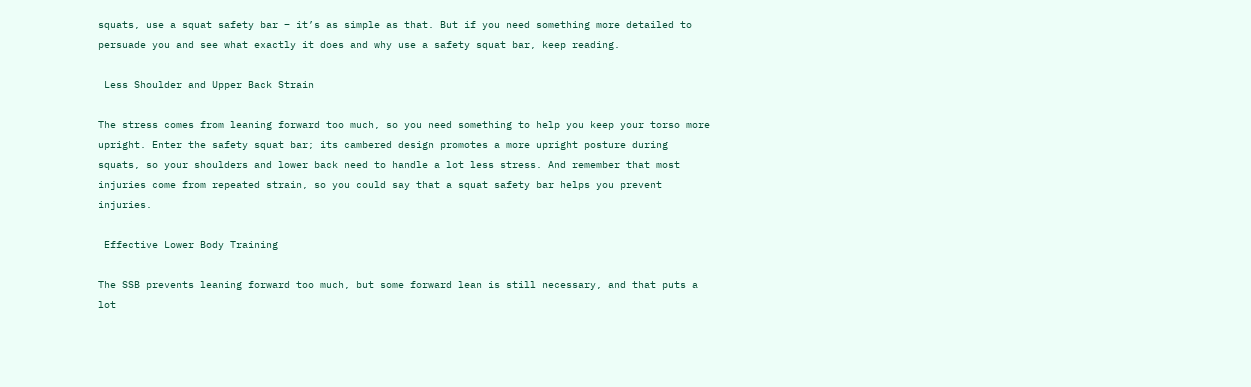squats, use a squat safety bar – it’s as simple as that. But if you need something more detailed to persuade you and see what exactly it does and why use a safety squat bar, keep reading.

 Less Shoulder and Upper Back Strain

The stress comes from leaning forward too much, so you need something to help you keep your torso more upright. Enter the safety squat bar; its cambered design promotes a more upright posture during squats, so your shoulders and lower back need to handle a lot less stress. And remember that most injuries come from repeated strain, so you could say that a squat safety bar helps you prevent injuries.

 Effective Lower Body Training

The SSB prevents leaning forward too much, but some forward lean is still necessary, and that puts a lot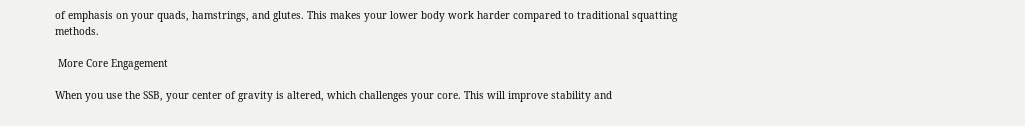of emphasis on your quads, hamstrings, and glutes. This makes your lower body work harder compared to traditional squatting methods.

 More Core Engagement

When you use the SSB, your center of gravity is altered, which challenges your core. This will improve stability and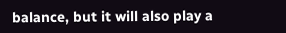balance, but it will also play a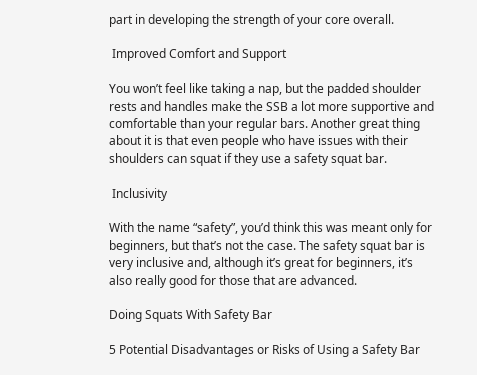part in developing the strength of your core overall.

 Improved Comfort and Support

You won’t feel like taking a nap, but the padded shoulder rests and handles make the SSB a lot more supportive and comfortable than your regular bars. Another great thing about it is that even people who have issues with their shoulders can squat if they use a safety squat bar.

 Inclusivity

With the name “safety”, you’d think this was meant only for beginners, but that’s not the case. The safety squat bar is very inclusive and, although it’s great for beginners, it’s also really good for those that are advanced.

Doing Squats With Safety Bar

5 Potential Disadvantages or Risks of Using a Safety Bar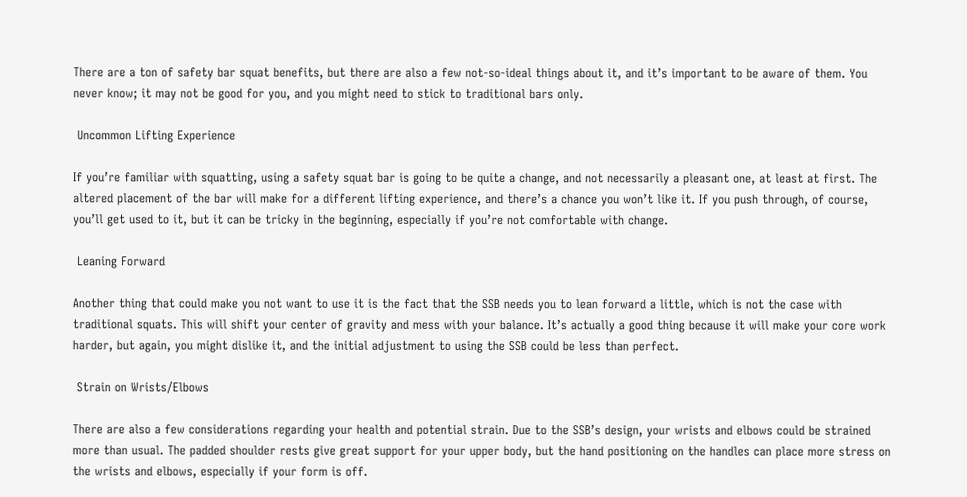There are a ton of safety bar squat benefits, but there are also a few not-so-ideal things about it, and it’s important to be aware of them. You never know; it may not be good for you, and you might need to stick to traditional bars only.

 Uncommon Lifting Experience

If you’re familiar with squatting, using a safety squat bar is going to be quite a change, and not necessarily a pleasant one, at least at first. The altered placement of the bar will make for a different lifting experience, and there’s a chance you won’t like it. If you push through, of course, you’ll get used to it, but it can be tricky in the beginning, especially if you’re not comfortable with change.

 Leaning Forward

Another thing that could make you not want to use it is the fact that the SSB needs you to lean forward a little, which is not the case with traditional squats. This will shift your center of gravity and mess with your balance. It’s actually a good thing because it will make your core work harder, but again, you might dislike it, and the initial adjustment to using the SSB could be less than perfect.

 Strain on Wrists/Elbows

There are also a few considerations regarding your health and potential strain. Due to the SSB’s design, your wrists and elbows could be strained more than usual. The padded shoulder rests give great support for your upper body, but the hand positioning on the handles can place more stress on the wrists and elbows, especially if your form is off.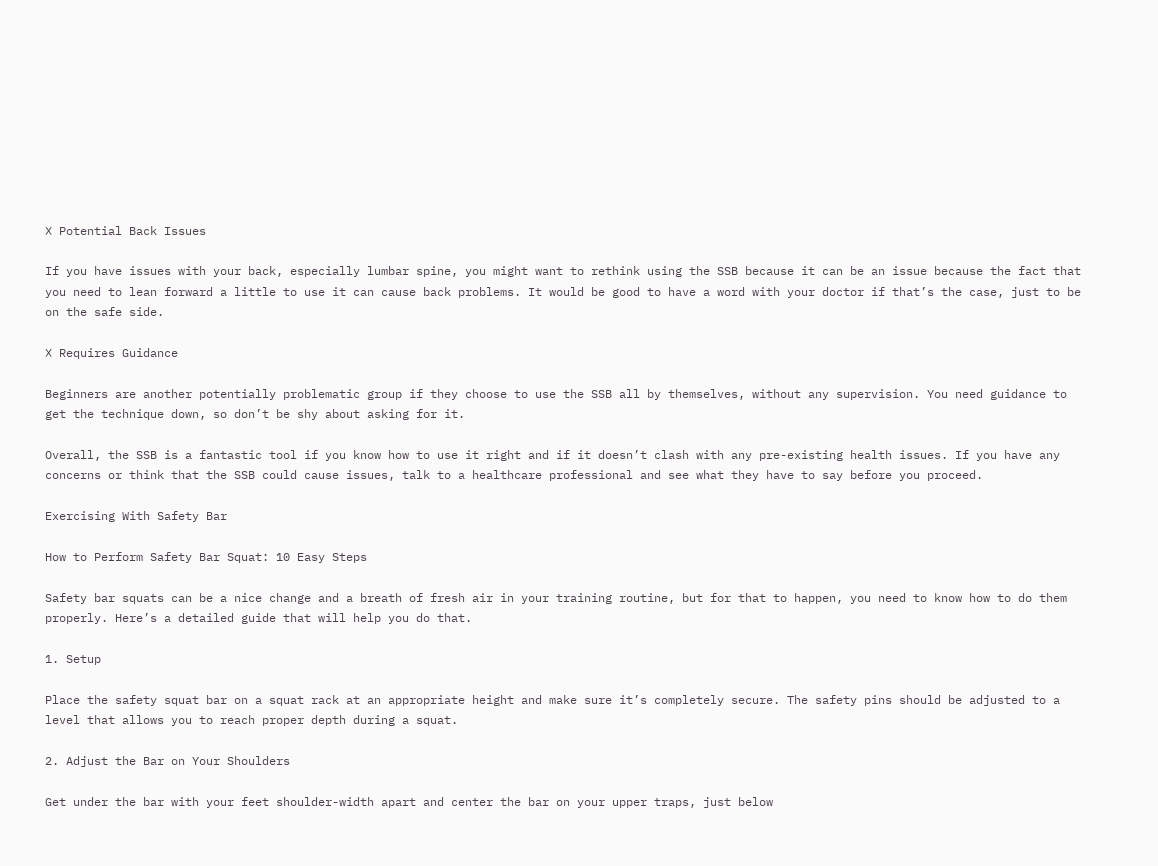❌ Potential Back Issues

If you have issues with your back, especially lumbar spine, you might want to rethink using the SSB because it can be an issue because the fact that you need to lean forward a little to use it can cause back problems. It would be good to have a word with your doctor if that’s the case, just to be on the safe side.

❌ Requires Guidance

Beginners are another potentially problematic group if they choose to use the SSB all by themselves, without any supervision. You need guidance to get the technique down, so don’t be shy about asking for it.

Overall, the SSB is a fantastic tool if you know how to use it right and if it doesn’t clash with any pre-existing health issues. If you have any concerns or think that the SSB could cause issues, talk to a healthcare professional and see what they have to say before you proceed.

Exercising With Safety Bar

How to Perform Safety Bar Squat: 10 Easy Steps

Safety bar squats can be a nice change and a breath of fresh air in your training routine, but for that to happen, you need to know how to do them properly. Here’s a detailed guide that will help you do that.

1. Setup

Place the safety squat bar on a squat rack at an appropriate height and make sure it’s completely secure. The safety pins should be adjusted to a level that allows you to reach proper depth during a squat.

2. Adjust the Bar on Your Shoulders

Get under the bar with your feet shoulder-width apart and center the bar on your upper traps, just below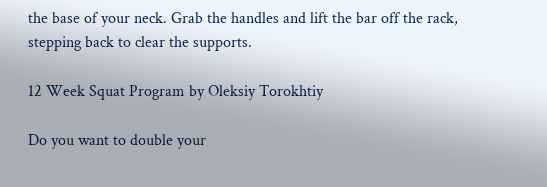the base of your neck. Grab the handles and lift the bar off the rack, stepping back to clear the supports.

12 Week Squat Program by Oleksiy Torokhtiy

Do you want to double your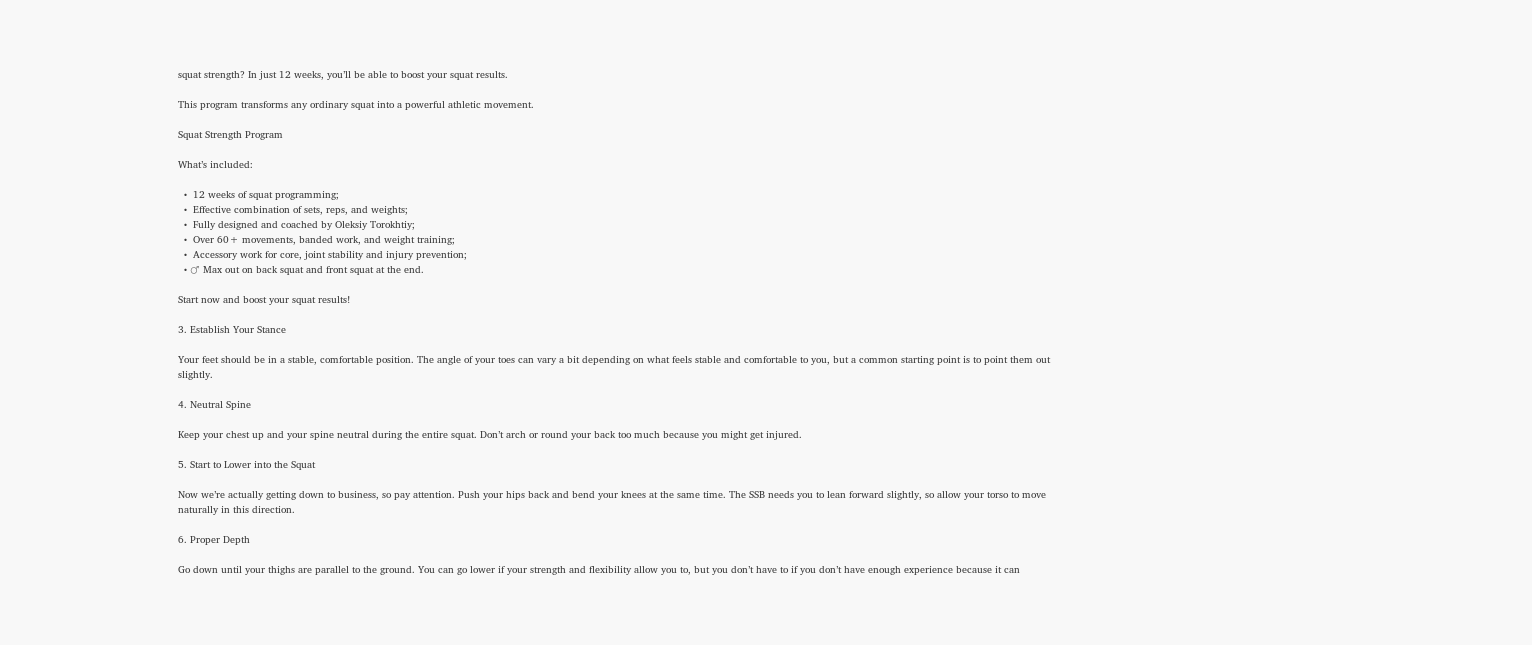squat strength? In just 12 weeks, you’ll be able to boost your squat results.

This program transforms any ordinary squat into a powerful athletic movement.

Squat Strength Program

What’s included:

  •  12 weeks of squat programming;
  •  Effective combination of sets, reps, and weights;
  •  Fully designed and coached by Oleksiy Torokhtiy;
  •  Over 60+ movements, banded work, and weight training;
  •  Accessory work for core, joint stability and injury prevention;
  • ♂ Max out on back squat and front squat at the end.

Start now and boost your squat results!

3. Establish Your Stance

Your feet should be in a stable, comfortable position. The angle of your toes can vary a bit depending on what feels stable and comfortable to you, but a common starting point is to point them out slightly.

4. Neutral Spine

Keep your chest up and your spine neutral during the entire squat. Don’t arch or round your back too much because you might get injured.

5. Start to Lower into the Squat

Now we’re actually getting down to business, so pay attention. Push your hips back and bend your knees at the same time. The SSB needs you to lean forward slightly, so allow your torso to move naturally in this direction.

6. Proper Depth

Go down until your thighs are parallel to the ground. You can go lower if your strength and flexibility allow you to, but you don’t have to if you don’t have enough experience because it can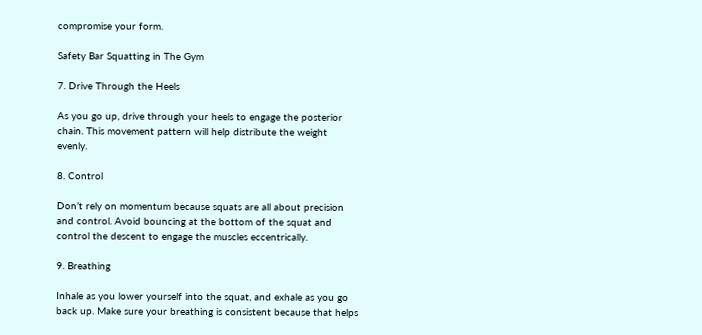compromise your form.

Safety Bar Squatting in The Gym

7. Drive Through the Heels

As you go up, drive through your heels to engage the posterior chain. This movement pattern will help distribute the weight evenly.

8. Control

Don’t rely on momentum because squats are all about precision and control. Avoid bouncing at the bottom of the squat and control the descent to engage the muscles eccentrically.

9. Breathing

Inhale as you lower yourself into the squat, and exhale as you go back up. Make sure your breathing is consistent because that helps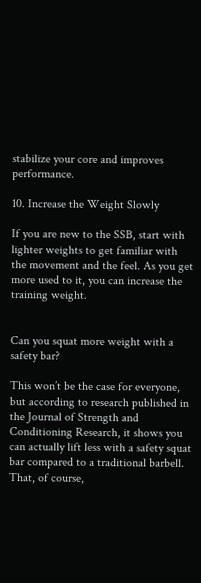stabilize your core and improves performance.

10. Increase the Weight Slowly

If you are new to the SSB, start with lighter weights to get familiar with the movement and the feel. As you get more used to it, you can increase the training weight.


Can you squat more weight with a safety bar?

This won’t be the case for everyone, but according to research published in the Journal of Strength and Conditioning Research, it shows you can actually lift less with a safety squat bar compared to a traditional barbell. That, of course,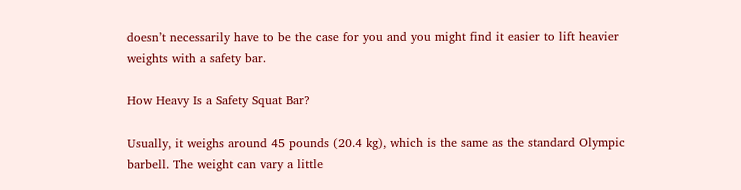doesn’t necessarily have to be the case for you and you might find it easier to lift heavier weights with a safety bar.

How Heavy Is a Safety Squat Bar?

Usually, it weighs around 45 pounds (20.4 kg), which is the same as the standard Olympic barbell. The weight can vary a little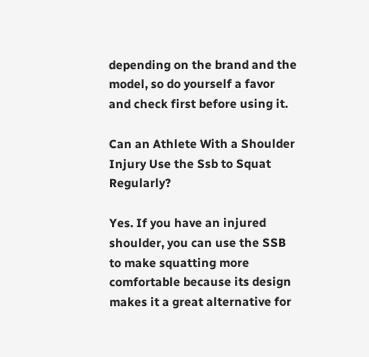depending on the brand and the model, so do yourself a favor and check first before using it.

Can an Athlete With a Shoulder Injury Use the Ssb to Squat Regularly?

Yes. If you have an injured shoulder, you can use the SSB to make squatting more comfortable because its design makes it a great alternative for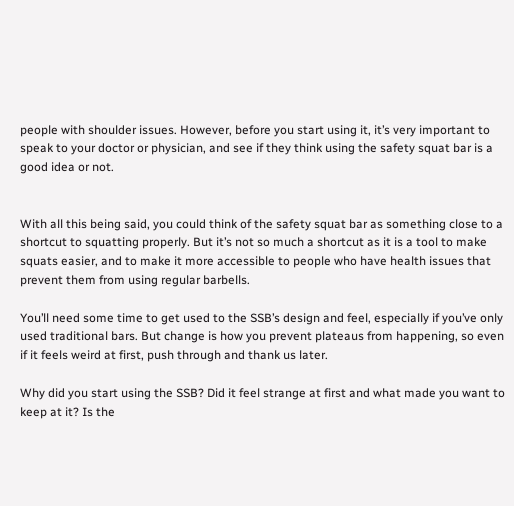people with shoulder issues. However, before you start using it, it’s very important to speak to your doctor or physician, and see if they think using the safety squat bar is a good idea or not.


With all this being said, you could think of the safety squat bar as something close to a shortcut to squatting properly. But it’s not so much a shortcut as it is a tool to make squats easier, and to make it more accessible to people who have health issues that prevent them from using regular barbells.

You’ll need some time to get used to the SSB’s design and feel, especially if you’ve only used traditional bars. But change is how you prevent plateaus from happening, so even if it feels weird at first, push through and thank us later.

Why did you start using the SSB? Did it feel strange at first and what made you want to keep at it? Is the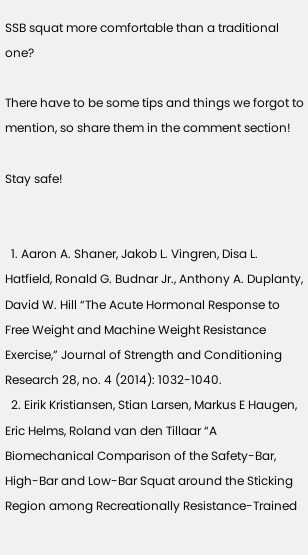SSB squat more comfortable than a traditional one?

There have to be some tips and things we forgot to mention, so share them in the comment section!

Stay safe!


  1. Aaron A. Shaner, Jakob L. Vingren, Disa L. Hatfield, Ronald G. Budnar Jr., Anthony A. Duplanty, David W. Hill “The Acute Hormonal Response to Free Weight and Machine Weight Resistance Exercise,” Journal of Strength and Conditioning Research 28, no. 4 (2014): 1032-1040.
  2. Eirik Kristiansen, Stian Larsen, Markus E Haugen, Eric Helms, Roland van den Tillaar “A Biomechanical Comparison of the Safety-Bar, High-Bar and Low-Bar Squat around the Sticking Region among Recreationally Resistance-Trained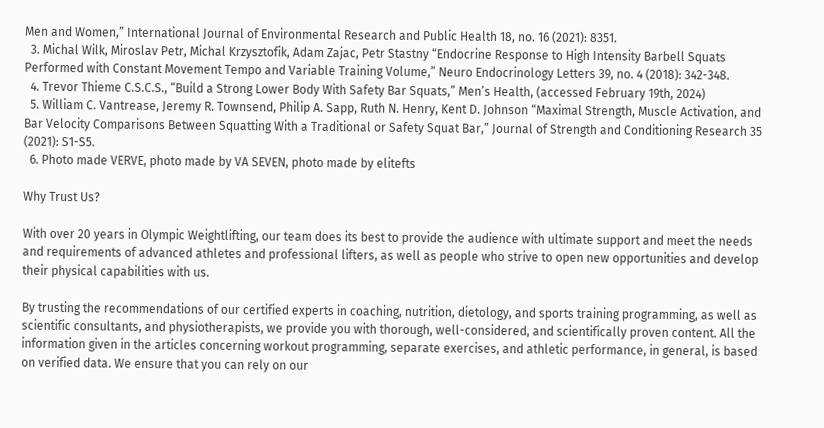Men and Women,” International Journal of Environmental Research and Public Health 18, no. 16 (2021): 8351.
  3. Michal Wilk, Miroslav Petr, Michal Krzysztofik, Adam Zajac, Petr Stastny “Endocrine Response to High Intensity Barbell Squats Performed with Constant Movement Tempo and Variable Training Volume,” Neuro Endocrinology Letters 39, no. 4 (2018): 342-348.
  4. Trevor Thieme C.S.C.S., “Build a Strong Lower Body With Safety Bar Squats,” Men’s Health, (accessed February 19th, 2024)
  5. William C. Vantrease, Jeremy R. Townsend, Philip A. Sapp, Ruth N. Henry, Kent D. Johnson “Maximal Strength, Muscle Activation, and Bar Velocity Comparisons Between Squatting With a Traditional or Safety Squat Bar,” Journal of Strength and Conditioning Research 35 (2021): S1-S5.
  6. Photo made VERVE, photo made by VA SEVEN, photo made by elitefts

Why Trust Us?

With over 20 years in Olympic Weightlifting, our team does its best to provide the audience with ultimate support and meet the needs and requirements of advanced athletes and professional lifters, as well as people who strive to open new opportunities and develop their physical capabilities with us.

By trusting the recommendations of our certified experts in coaching, nutrition, dietology, and sports training programming, as well as scientific consultants, and physiotherapists, we provide you with thorough, well-considered, and scientifically proven content. All the information given in the articles concerning workout programming, separate exercises, and athletic performance, in general, is based on verified data. We ensure that you can rely on our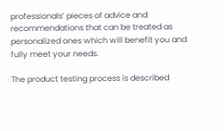professionals’ pieces of advice and recommendations that can be treated as personalized ones which will benefit you and fully meet your needs.

The product testing process is described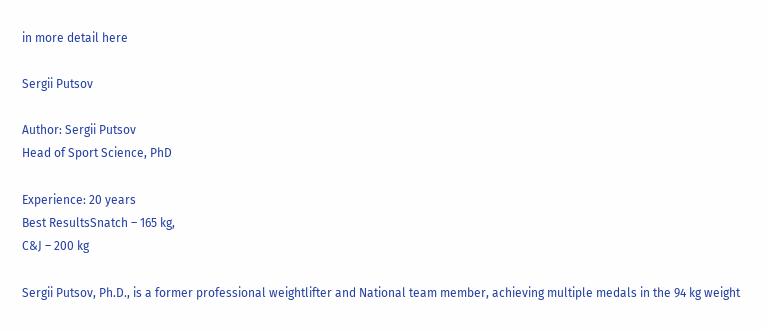in more detail here

Sergii Putsov

Author: Sergii Putsov
Head of Sport Science, PhD

Experience: 20 years
Best ResultsSnatch – 165 kg,
C&J – 200 kg

Sergii Putsov, Ph.D., is a former professional weightlifter and National team member, achieving multiple medals in the 94 kg weight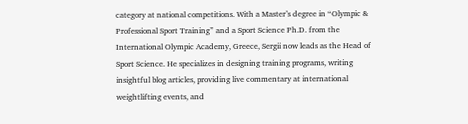category at national competitions. With a Master’s degree in “Olympic & Professional Sport Training” and a Sport Science Ph.D. from the International Olympic Academy, Greece, Sergii now leads as the Head of Sport Science. He specializes in designing training programs, writing insightful blog articles, providing live commentary at international weightlifting events, and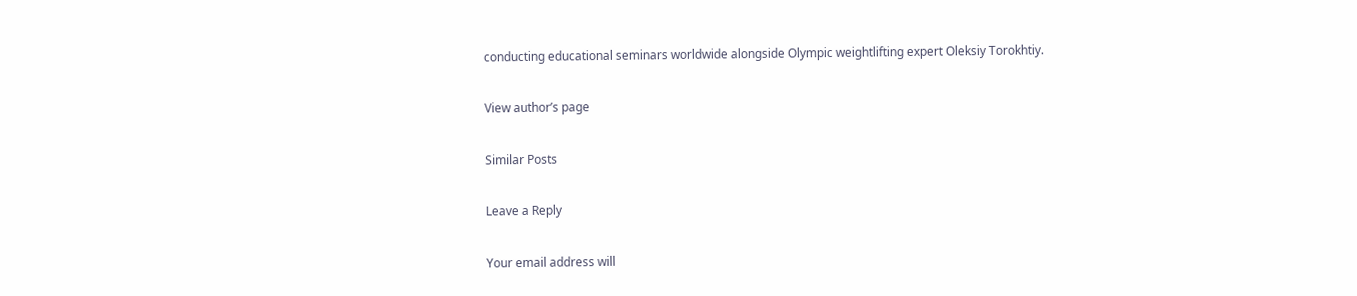conducting educational seminars worldwide alongside Olympic weightlifting expert Oleksiy Torokhtiy.

View author’s page

Similar Posts

Leave a Reply

Your email address will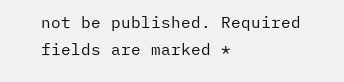not be published. Required fields are marked *